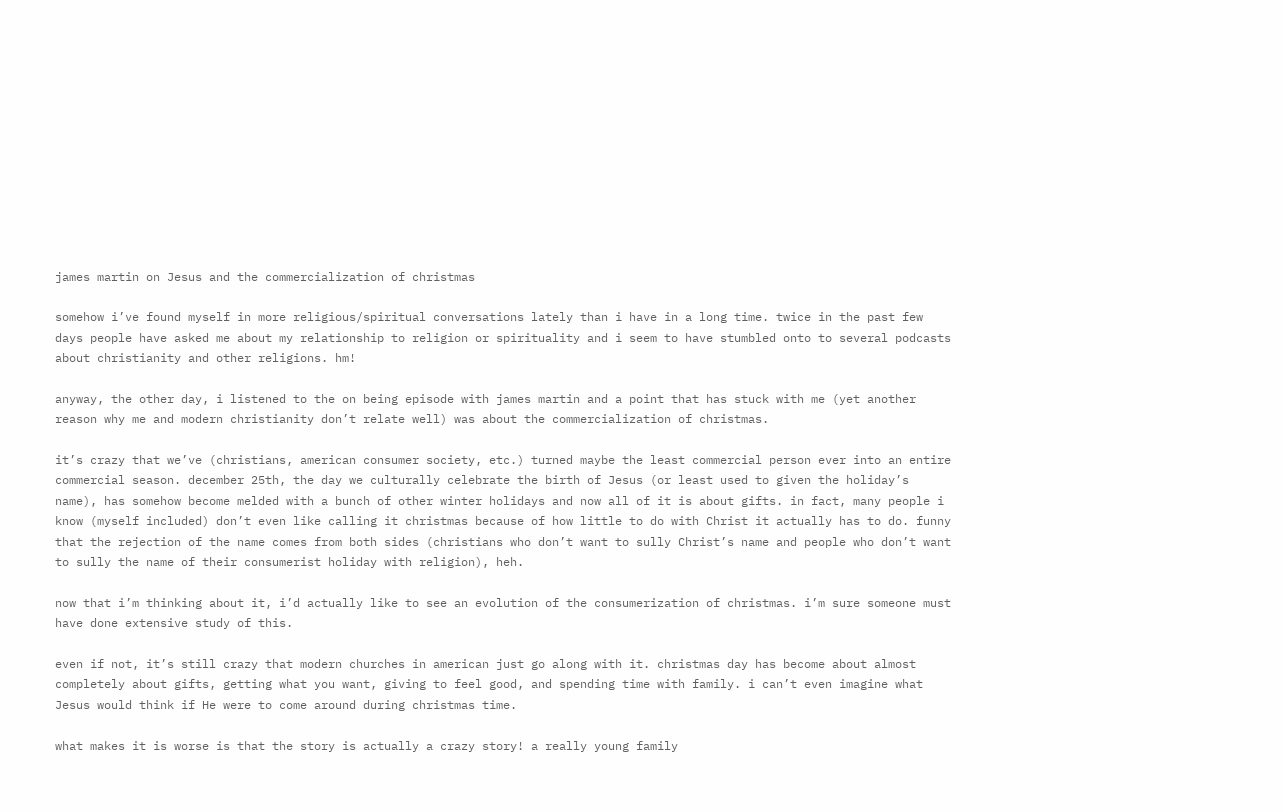james martin on Jesus and the commercialization of christmas

somehow i’ve found myself in more religious/spiritual conversations lately than i have in a long time. twice in the past few days people have asked me about my relationship to religion or spirituality and i seem to have stumbled onto to several podcasts about christianity and other religions. hm!

anyway, the other day, i listened to the on being episode with james martin and a point that has stuck with me (yet another reason why me and modern christianity don’t relate well) was about the commercialization of christmas.

it’s crazy that we’ve (christians, american consumer society, etc.) turned maybe the least commercial person ever into an entire commercial season. december 25th, the day we culturally celebrate the birth of Jesus (or least used to given the holiday’s name), has somehow become melded with a bunch of other winter holidays and now all of it is about gifts. in fact, many people i know (myself included) don’t even like calling it christmas because of how little to do with Christ it actually has to do. funny that the rejection of the name comes from both sides (christians who don’t want to sully Christ’s name and people who don’t want to sully the name of their consumerist holiday with religion), heh.

now that i’m thinking about it, i’d actually like to see an evolution of the consumerization of christmas. i’m sure someone must have done extensive study of this.

even if not, it’s still crazy that modern churches in american just go along with it. christmas day has become about almost completely about gifts, getting what you want, giving to feel good, and spending time with family. i can’t even imagine what Jesus would think if He were to come around during christmas time.

what makes it is worse is that the story is actually a crazy story! a really young family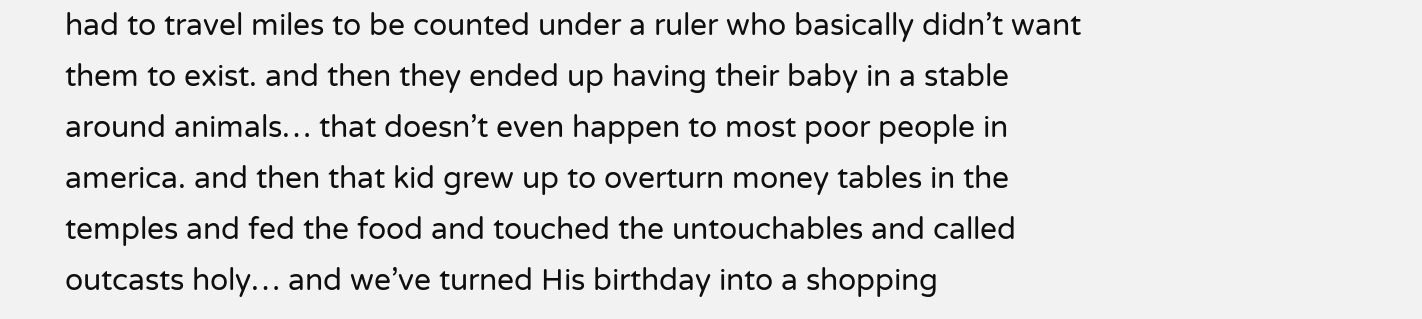had to travel miles to be counted under a ruler who basically didn’t want them to exist. and then they ended up having their baby in a stable around animals… that doesn’t even happen to most poor people in america. and then that kid grew up to overturn money tables in the temples and fed the food and touched the untouchables and called outcasts holy… and we’ve turned His birthday into a shopping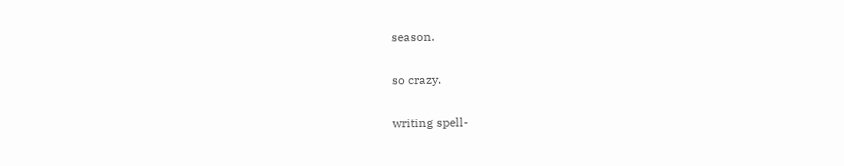season.

so crazy.

writing spell-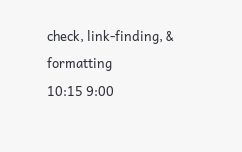check, link-finding, & formatting
10:15 9:00